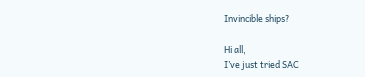Invincible ships?

Hi all,
I’ve just tried SAC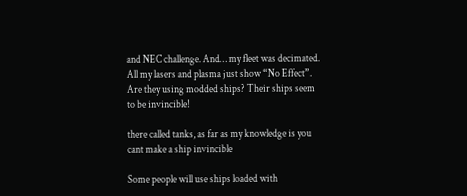and NEC challenge. And… my fleet was decimated. All my lasers and plasma just show “No Effect”.
Are they using modded ships? Their ships seem to be invincible!

there called tanks, as far as my knowledge is you cant make a ship invincible

Some people will use ships loaded with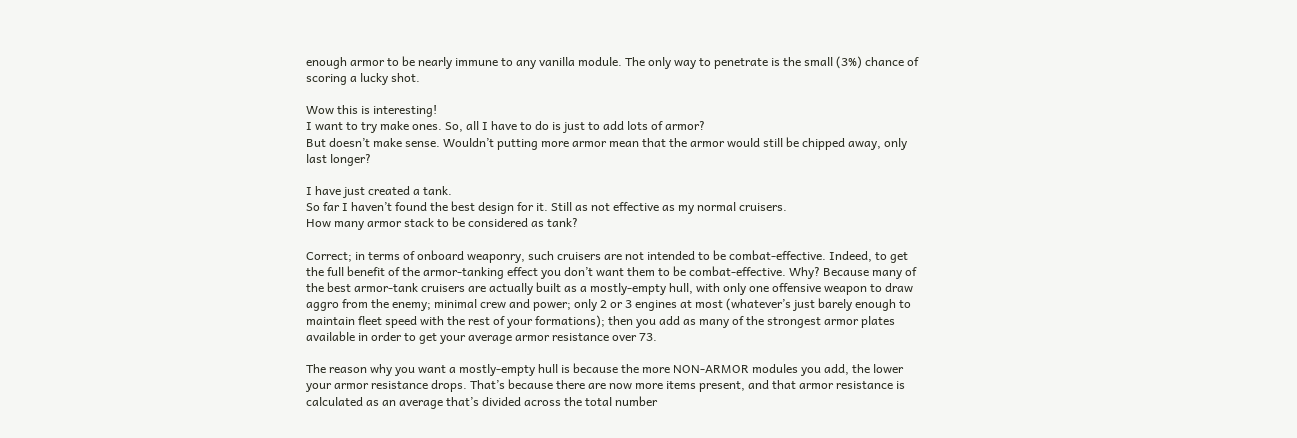enough armor to be nearly immune to any vanilla module. The only way to penetrate is the small (3%) chance of scoring a lucky shot.

Wow this is interesting!
I want to try make ones. So, all I have to do is just to add lots of armor?
But doesn’t make sense. Wouldn’t putting more armor mean that the armor would still be chipped away, only last longer?

I have just created a tank.
So far I haven’t found the best design for it. Still as not effective as my normal cruisers.
How many armor stack to be considered as tank?

Correct; in terms of onboard weaponry, such cruisers are not intended to be combat-effective. Indeed, to get the full benefit of the armor-tanking effect you don’t want them to be combat-effective. Why? Because many of the best armor-tank cruisers are actually built as a mostly-empty hull, with only one offensive weapon to draw aggro from the enemy; minimal crew and power; only 2 or 3 engines at most (whatever’s just barely enough to maintain fleet speed with the rest of your formations); then you add as many of the strongest armor plates available in order to get your average armor resistance over 73.

The reason why you want a mostly-empty hull is because the more NON-ARMOR modules you add, the lower your armor resistance drops. That’s because there are now more items present, and that armor resistance is calculated as an average that’s divided across the total number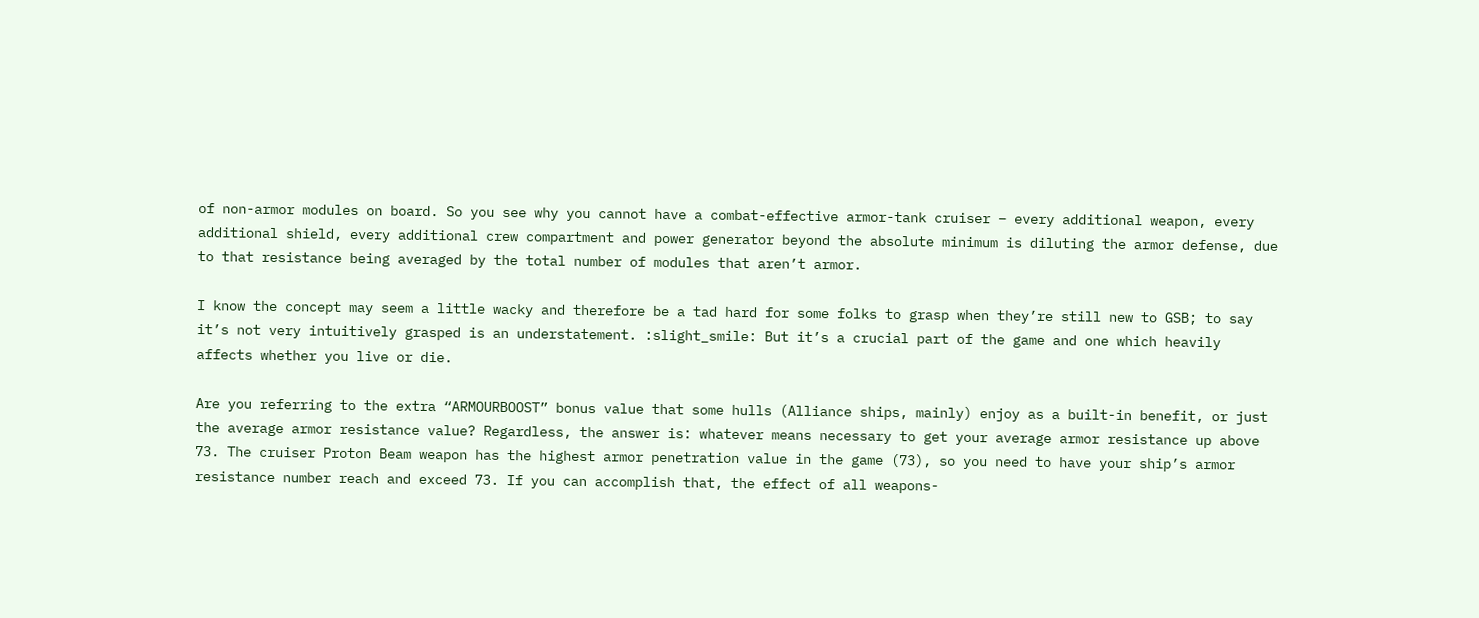of non-armor modules on board. So you see why you cannot have a combat-effective armor-tank cruiser – every additional weapon, every additional shield, every additional crew compartment and power generator beyond the absolute minimum is diluting the armor defense, due to that resistance being averaged by the total number of modules that aren’t armor.

I know the concept may seem a little wacky and therefore be a tad hard for some folks to grasp when they’re still new to GSB; to say it’s not very intuitively grasped is an understatement. :slight_smile: But it’s a crucial part of the game and one which heavily affects whether you live or die.

Are you referring to the extra “ARMOURBOOST” bonus value that some hulls (Alliance ships, mainly) enjoy as a built-in benefit, or just the average armor resistance value? Regardless, the answer is: whatever means necessary to get your average armor resistance up above 73. The cruiser Proton Beam weapon has the highest armor penetration value in the game (73), so you need to have your ship’s armor resistance number reach and exceed 73. If you can accomplish that, the effect of all weapons-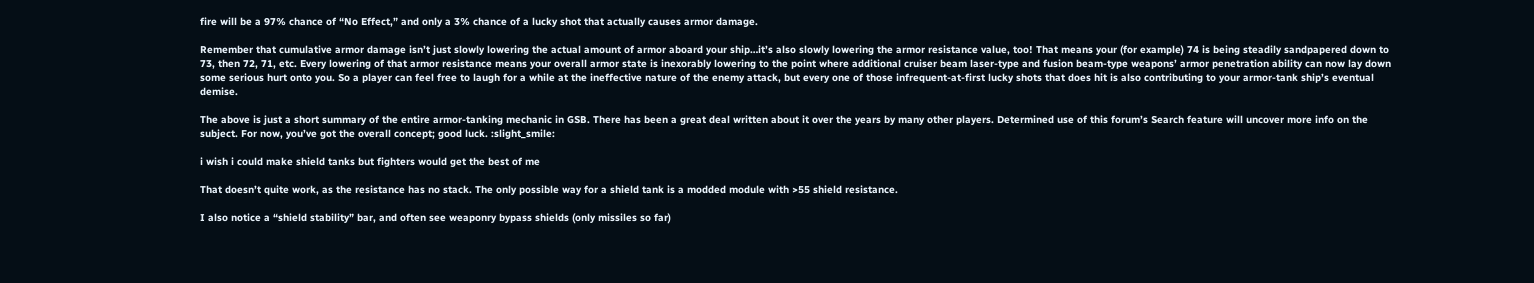fire will be a 97% chance of “No Effect,” and only a 3% chance of a lucky shot that actually causes armor damage.

Remember that cumulative armor damage isn’t just slowly lowering the actual amount of armor aboard your ship…it’s also slowly lowering the armor resistance value, too! That means your (for example) 74 is being steadily sandpapered down to 73, then 72, 71, etc. Every lowering of that armor resistance means your overall armor state is inexorably lowering to the point where additional cruiser beam laser-type and fusion beam-type weapons’ armor penetration ability can now lay down some serious hurt onto you. So a player can feel free to laugh for a while at the ineffective nature of the enemy attack, but every one of those infrequent-at-first lucky shots that does hit is also contributing to your armor-tank ship’s eventual demise.

The above is just a short summary of the entire armor-tanking mechanic in GSB. There has been a great deal written about it over the years by many other players. Determined use of this forum’s Search feature will uncover more info on the subject. For now, you’ve got the overall concept; good luck. :slight_smile:

i wish i could make shield tanks but fighters would get the best of me

That doesn’t quite work, as the resistance has no stack. The only possible way for a shield tank is a modded module with >55 shield resistance.

I also notice a “shield stability” bar, and often see weaponry bypass shields (only missiles so far)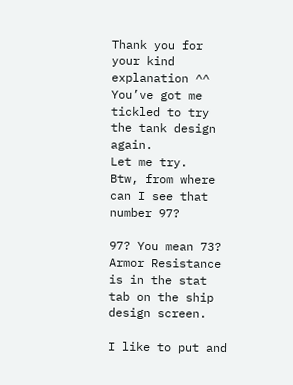Thank you for your kind explanation ^^
You’ve got me tickled to try the tank design again.
Let me try.
Btw, from where can I see that number 97?

97? You mean 73? Armor Resistance is in the stat tab on the ship design screen.

I like to put and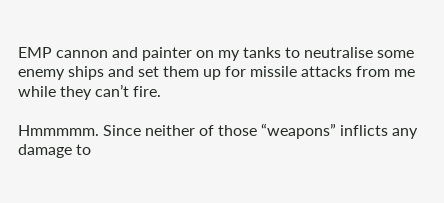EMP cannon and painter on my tanks to neutralise some enemy ships and set them up for missile attacks from me while they can’t fire.

Hmmmmm. Since neither of those “weapons” inflicts any damage to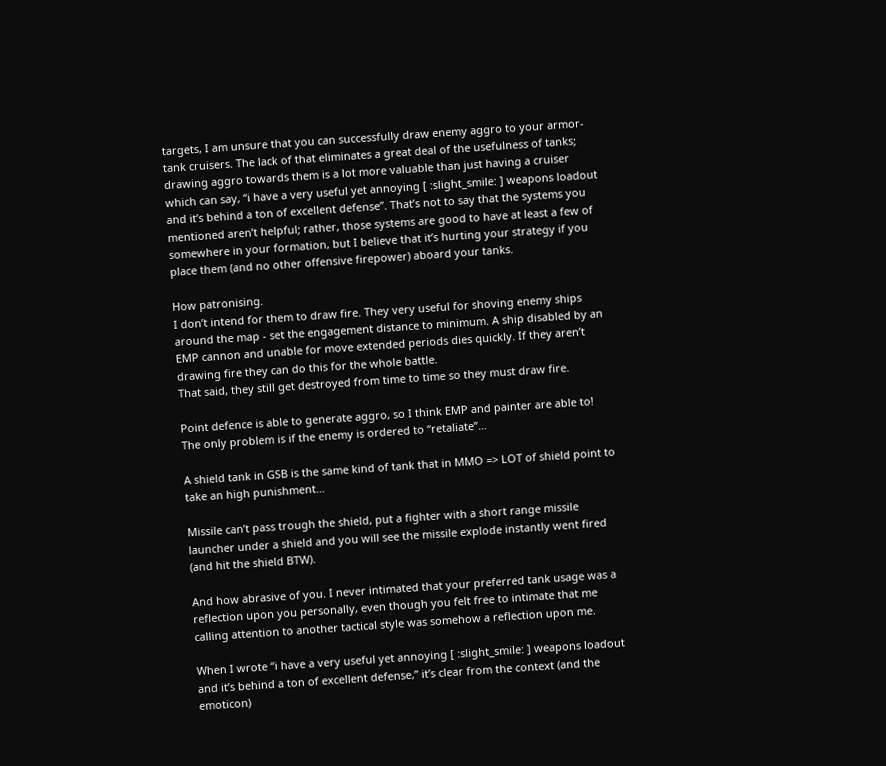targets, I am unsure that you can successfully draw enemy aggro to your armor-tank cruisers. The lack of that eliminates a great deal of the usefulness of tanks; drawing aggro towards them is a lot more valuable than just having a cruiser which can say, “i have a very useful yet annoying [ :slight_smile: ] weapons loadout and it’s behind a ton of excellent defense”. That’s not to say that the systems you mentioned aren’t helpful; rather, those systems are good to have at least a few of somewhere in your formation, but I believe that it’s hurting your strategy if you place them (and no other offensive firepower) aboard your tanks.

How patronising.
I don’t intend for them to draw fire. They very useful for shoving enemy ships around the map - set the engagement distance to minimum. A ship disabled by an EMP cannon and unable for move extended periods dies quickly. If they aren’t drawing fire they can do this for the whole battle.
That said, they still get destroyed from time to time so they must draw fire.

Point defence is able to generate aggro, so I think EMP and painter are able to!
The only problem is if the enemy is ordered to “retaliate”…

A shield tank in GSB is the same kind of tank that in MMO => LOT of shield point to take an high punishment…

Missile can’t pass trough the shield, put a fighter with a short range missile launcher under a shield and you will see the missile explode instantly went fired (and hit the shield BTW).

And how abrasive of you. I never intimated that your preferred tank usage was a reflection upon you personally, even though you felt free to intimate that me calling attention to another tactical style was somehow a reflection upon me.

When I wrote “i have a very useful yet annoying [ :slight_smile: ] weapons loadout and it’s behind a ton of excellent defense,” it’s clear from the context (and the emoticon)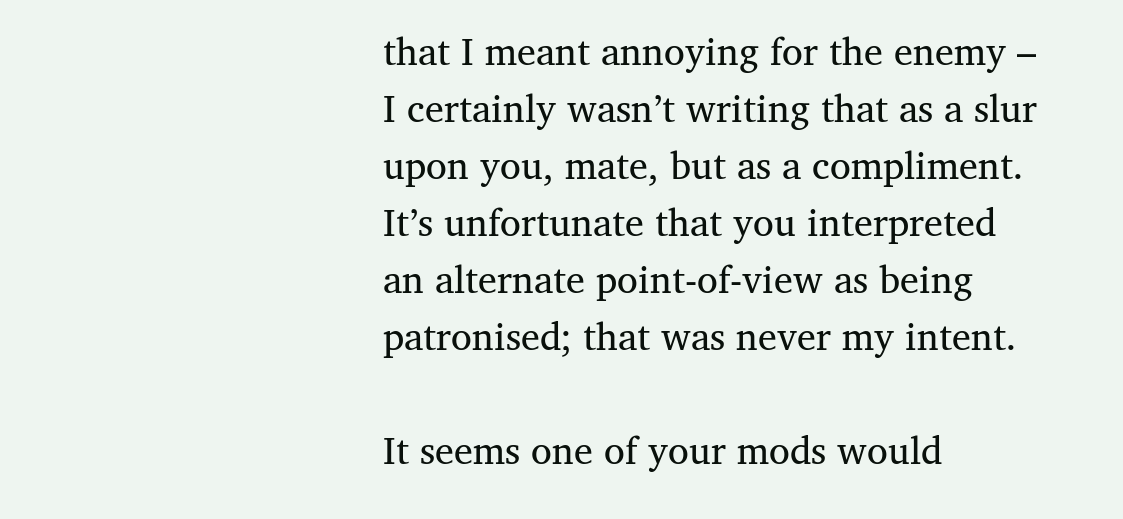that I meant annoying for the enemy – I certainly wasn’t writing that as a slur upon you, mate, but as a compliment. It’s unfortunate that you interpreted an alternate point-of-view as being patronised; that was never my intent.

It seems one of your mods would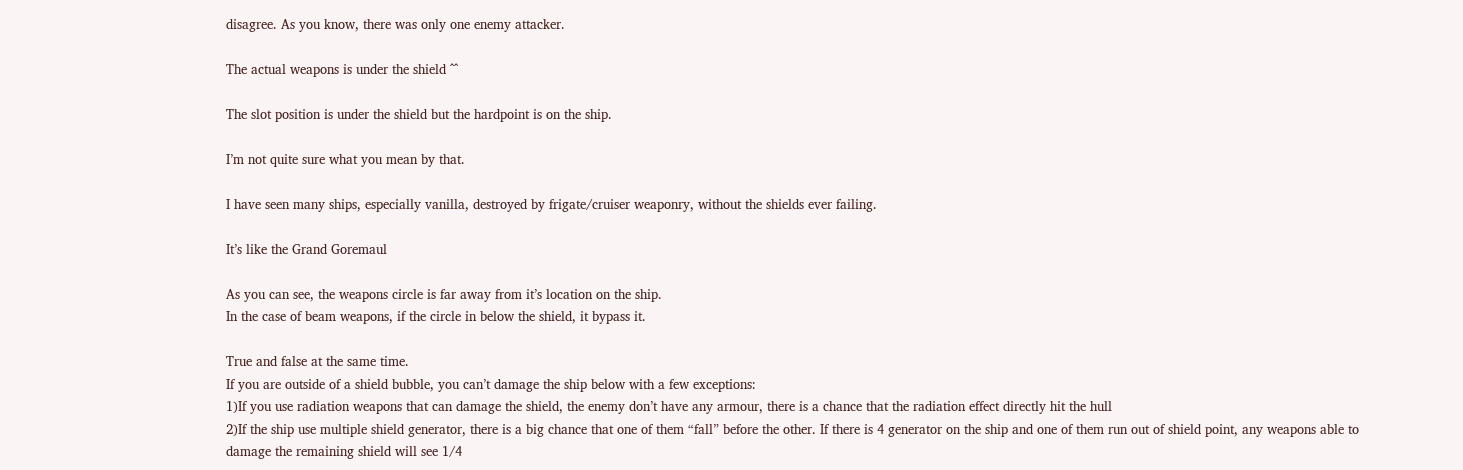disagree. As you know, there was only one enemy attacker.

The actual weapons is under the shield ^^

The slot position is under the shield but the hardpoint is on the ship.

I’m not quite sure what you mean by that.

I have seen many ships, especially vanilla, destroyed by frigate/cruiser weaponry, without the shields ever failing.

It’s like the Grand Goremaul

As you can see, the weapons circle is far away from it’s location on the ship.
In the case of beam weapons, if the circle in below the shield, it bypass it.

True and false at the same time.
If you are outside of a shield bubble, you can’t damage the ship below with a few exceptions:
1)If you use radiation weapons that can damage the shield, the enemy don’t have any armour, there is a chance that the radiation effect directly hit the hull
2)If the ship use multiple shield generator, there is a big chance that one of them “fall” before the other. If there is 4 generator on the ship and one of them run out of shield point, any weapons able to damage the remaining shield will see 1/4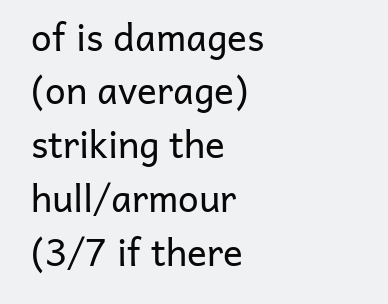of is damages (on average) striking the hull/armour (3/7 if there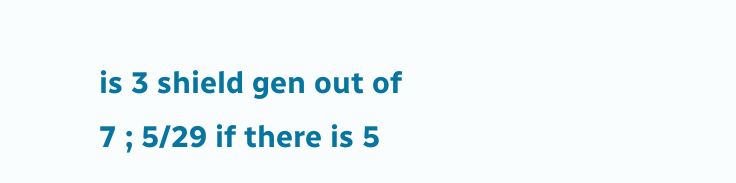is 3 shield gen out of 7 ; 5/29 if there is 5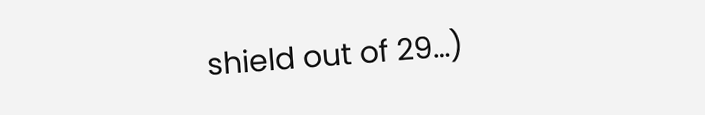shield out of 29…)